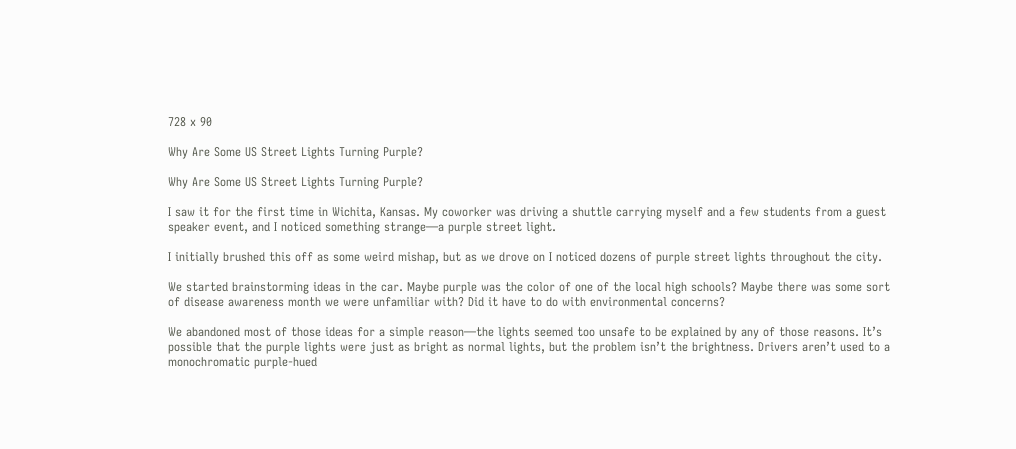728 x 90

Why Are Some US Street Lights Turning Purple?

Why Are Some US Street Lights Turning Purple?

I saw it for the first time in Wichita, Kansas. My coworker was driving a shuttle carrying myself and a few students from a guest speaker event, and I noticed something strange—a purple street light.

I initially brushed this off as some weird mishap, but as we drove on I noticed dozens of purple street lights throughout the city.

We started brainstorming ideas in the car. Maybe purple was the color of one of the local high schools? Maybe there was some sort of disease awareness month we were unfamiliar with? Did it have to do with environmental concerns?

We abandoned most of those ideas for a simple reason—the lights seemed too unsafe to be explained by any of those reasons. It’s possible that the purple lights were just as bright as normal lights, but the problem isn’t the brightness. Drivers aren’t used to a monochromatic purple-hued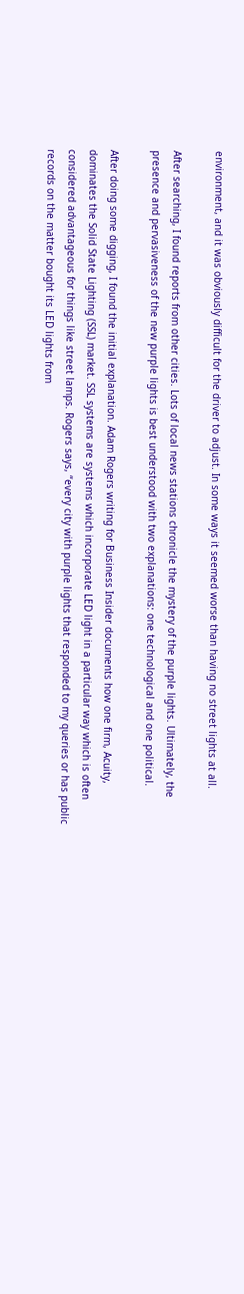environment, and it was obviously difficult for the driver to adjust. In some ways it seemed worse than having no street lights at all.

After searching, I found reports from other cities. Lots of local news stations chronicle the mystery of the purple lights. Ultimately, the presence and pervasiveness of the new purple lights is best understood with two explanations: one technological and one political.

After doing some digging, I found the initial explanation. Adam Rogers writing for Business Insider documents how one firm, Acuity, dominates the Solid State Lighting (SSL) market. SSL systems are systems which incorporate LED light in a particular way which is often considered advantageous for things like street lamps. Rogers says, “every city with purple lights that responded to my queries or has public records on the matter bought its LED lights from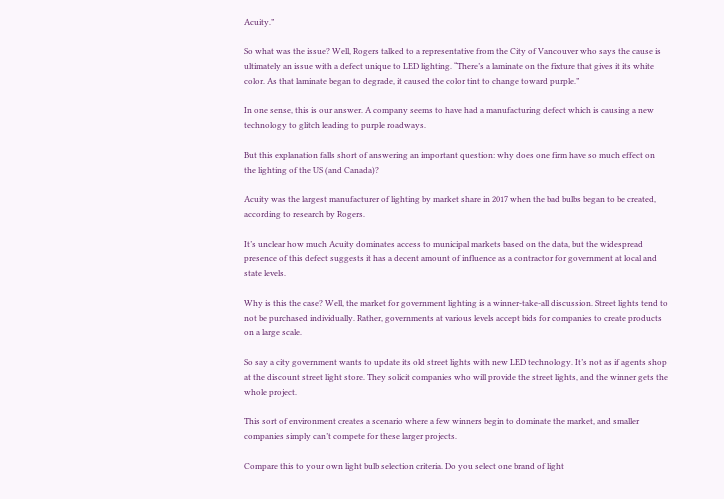Acuity.”

So what was the issue? Well, Rogers talked to a representative from the City of Vancouver who says the cause is ultimately an issue with a defect unique to LED lighting. “There’s a laminate on the fixture that gives it its white color. As that laminate began to degrade, it caused the color tint to change toward purple.”

In one sense, this is our answer. A company seems to have had a manufacturing defect which is causing a new technology to glitch leading to purple roadways.

But this explanation falls short of answering an important question: why does one firm have so much effect on the lighting of the US (and Canada)?

Acuity was the largest manufacturer of lighting by market share in 2017 when the bad bulbs began to be created, according to research by Rogers.

It’s unclear how much Acuity dominates access to municipal markets based on the data, but the widespread presence of this defect suggests it has a decent amount of influence as a contractor for government at local and state levels.

Why is this the case? Well, the market for government lighting is a winner-take-all discussion. Street lights tend to not be purchased individually. Rather, governments at various levels accept bids for companies to create products on a large scale.

So say a city government wants to update its old street lights with new LED technology. It’s not as if agents shop at the discount street light store. They solicit companies who will provide the street lights, and the winner gets the whole project.

This sort of environment creates a scenario where a few winners begin to dominate the market, and smaller companies simply can’t compete for these larger projects.

Compare this to your own light bulb selection criteria. Do you select one brand of light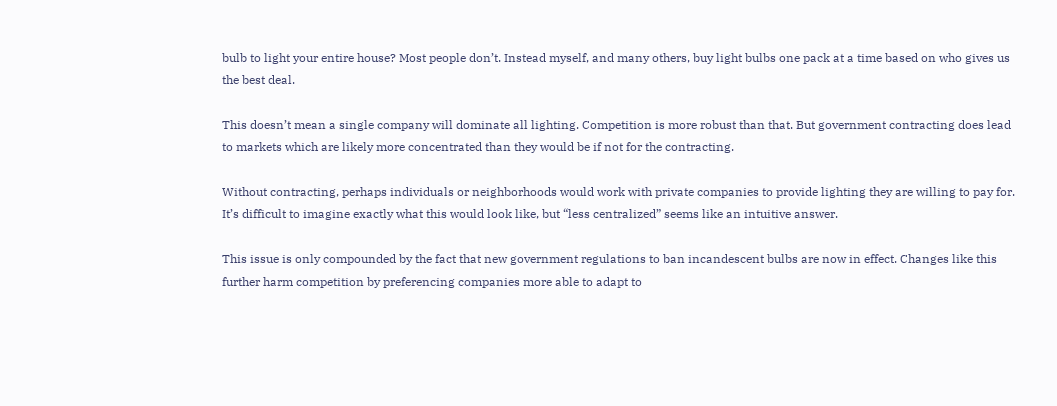bulb to light your entire house? Most people don’t. Instead myself, and many others, buy light bulbs one pack at a time based on who gives us the best deal.

This doesn’t mean a single company will dominate all lighting. Competition is more robust than that. But government contracting does lead to markets which are likely more concentrated than they would be if not for the contracting.

Without contracting, perhaps individuals or neighborhoods would work with private companies to provide lighting they are willing to pay for. It’s difficult to imagine exactly what this would look like, but “less centralized” seems like an intuitive answer.

This issue is only compounded by the fact that new government regulations to ban incandescent bulbs are now in effect. Changes like this further harm competition by preferencing companies more able to adapt to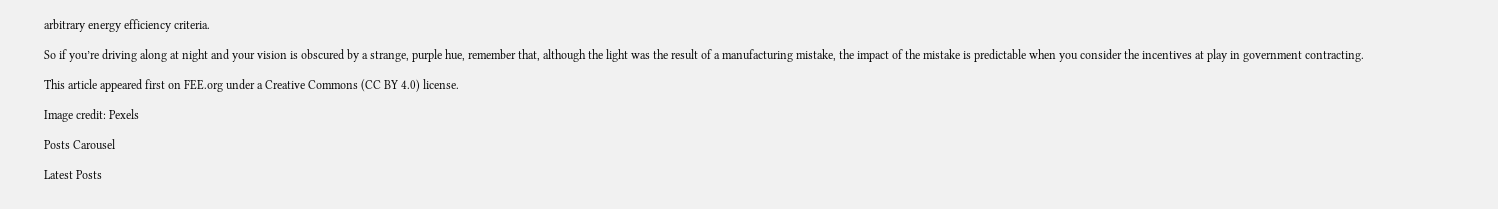arbitrary energy efficiency criteria.

So if you’re driving along at night and your vision is obscured by a strange, purple hue, remember that, although the light was the result of a manufacturing mistake, the impact of the mistake is predictable when you consider the incentives at play in government contracting.

This article appeared first on FEE.org under a Creative Commons (CC BY 4.0) license.

Image credit: Pexels

Posts Carousel

Latest Posts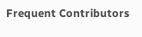Frequent Contributors